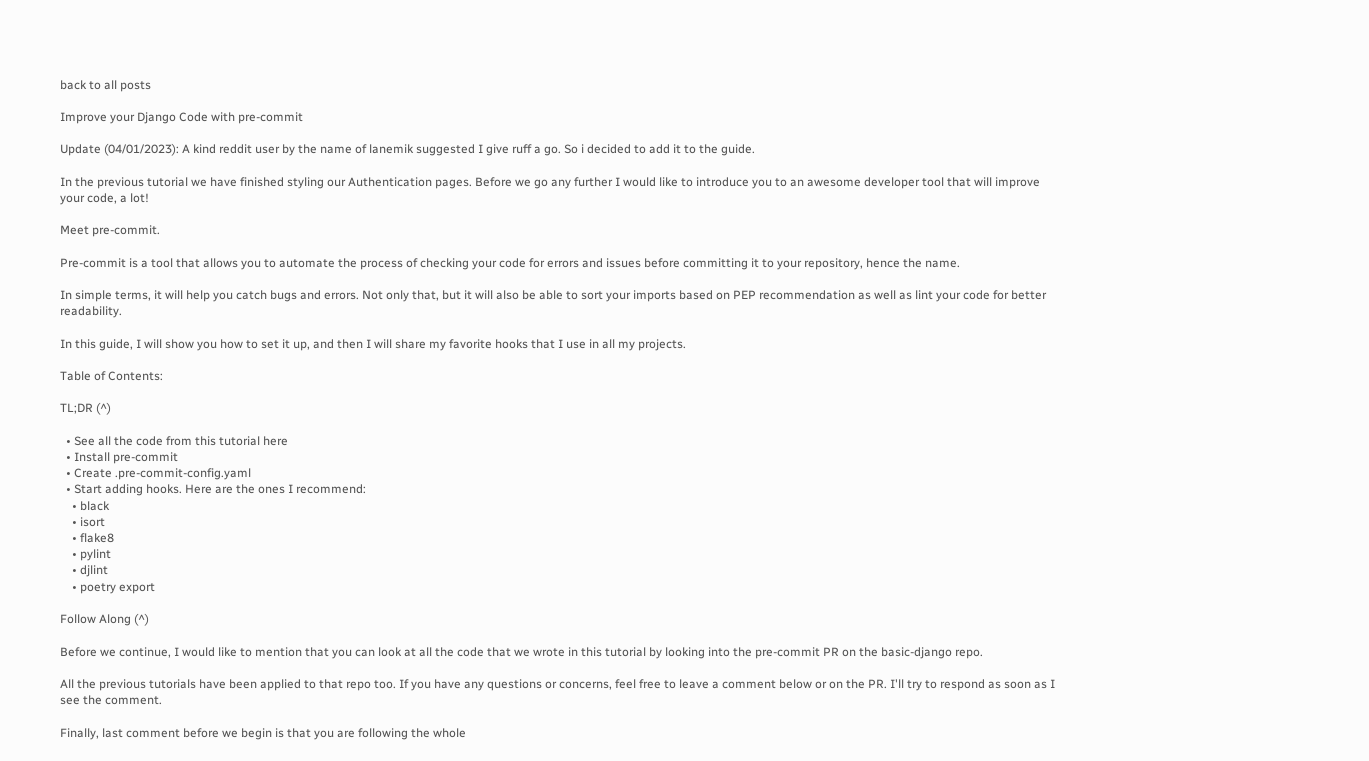back to all posts

Improve your Django Code with pre-commit

Update (04/01/2023): A kind reddit user by the name of lanemik suggested I give ruff a go. So i decided to add it to the guide.

In the previous tutorial we have finished styling our Authentication pages. Before we go any further I would like to introduce you to an awesome developer tool that will improve your code, a lot!

Meet pre-commit.

Pre-commit is a tool that allows you to automate the process of checking your code for errors and issues before committing it to your repository, hence the name.

In simple terms, it will help you catch bugs and errors. Not only that, but it will also be able to sort your imports based on PEP recommendation as well as lint your code for better readability.

In this guide, I will show you how to set it up, and then I will share my favorite hooks that I use in all my projects.

Table of Contents:

TL;DR (^)

  • See all the code from this tutorial here
  • Install pre-commit
  • Create .pre-commit-config.yaml
  • Start adding hooks. Here are the ones I recommend:
    • black
    • isort
    • flake8
    • pylint
    • djlint
    • poetry export

Follow Along (^)

Before we continue, I would like to mention that you can look at all the code that we wrote in this tutorial by looking into the pre-commit PR on the basic-django repo.

All the previous tutorials have been applied to that repo too. If you have any questions or concerns, feel free to leave a comment below or on the PR. I'll try to respond as soon as I see the comment.

Finally, last comment before we begin is that you are following the whole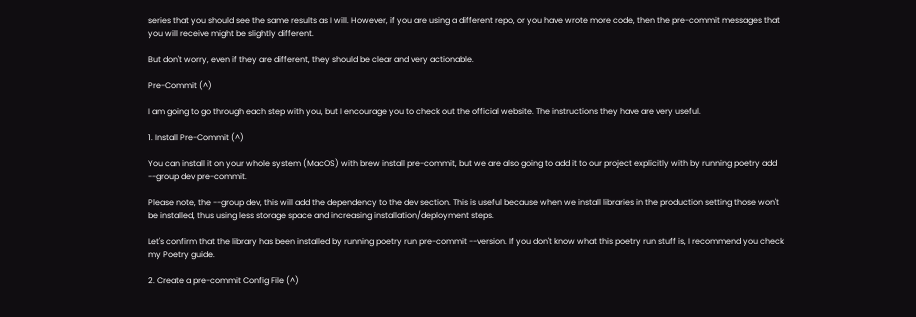series that you should see the same results as I will. However, if you are using a different repo, or you have wrote more code, then the pre-commit messages that you will receive might be slightly different.

But don't worry, even if they are different, they should be clear and very actionable.

Pre-Commit (^)

I am going to go through each step with you, but I encourage you to check out the official website. The instructions they have are very useful.

1. Install Pre-Commit (^)

You can install it on your whole system (MacOS) with brew install pre-commit, but we are also going to add it to our project explicitly with by running poetry add --group dev pre-commit.

Please note, the --group dev, this will add the dependency to the dev section. This is useful because when we install libraries in the production setting those won't be installed, thus using less storage space and increasing installation/deployment steps.

Let's confirm that the library has been installed by running poetry run pre-commit --version. If you don't know what this poetry run stuff is, I recommend you check my Poetry guide.

2. Create a pre-commit Config File (^)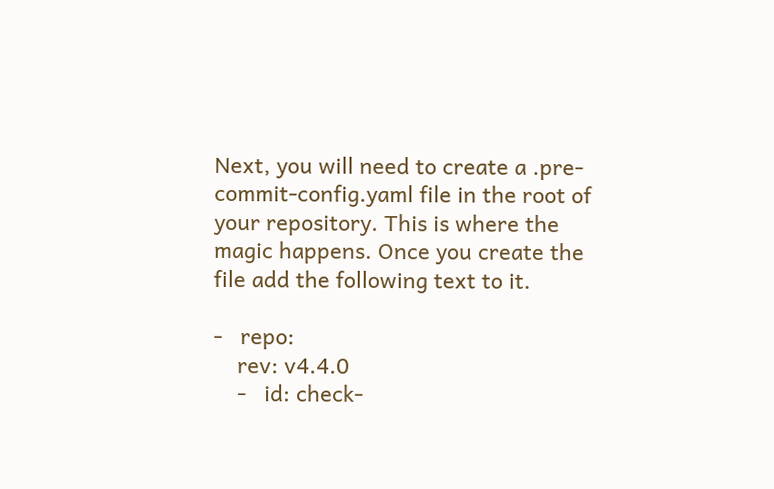Next, you will need to create a .pre-commit-config.yaml file in the root of your repository. This is where the magic happens. Once you create the file add the following text to it.

-   repo:
    rev: v4.4.0
    -   id: check-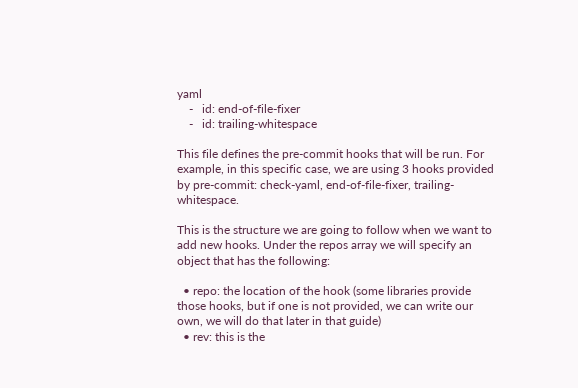yaml
    -   id: end-of-file-fixer
    -   id: trailing-whitespace

This file defines the pre-commit hooks that will be run. For example, in this specific case, we are using 3 hooks provided by pre-commit: check-yaml, end-of-file-fixer, trailing-whitespace.

This is the structure we are going to follow when we want to add new hooks. Under the repos array we will specify an object that has the following:

  • repo: the location of the hook (some libraries provide those hooks, but if one is not provided, we can write our own, we will do that later in that guide)
  • rev: this is the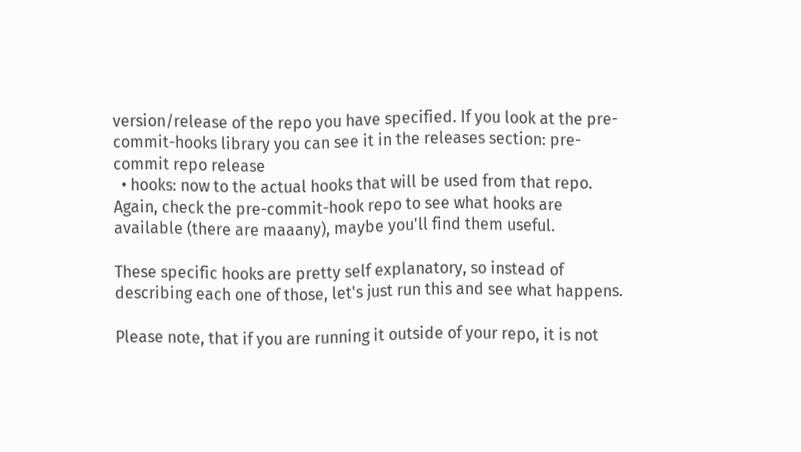version/release of the repo you have specified. If you look at the pre-commit-hooks library you can see it in the releases section: pre-commit repo release
  • hooks: now to the actual hooks that will be used from that repo. Again, check the pre-commit-hook repo to see what hooks are available (there are maaany), maybe you'll find them useful.

These specific hooks are pretty self explanatory, so instead of describing each one of those, let's just run this and see what happens.

Please note, that if you are running it outside of your repo, it is not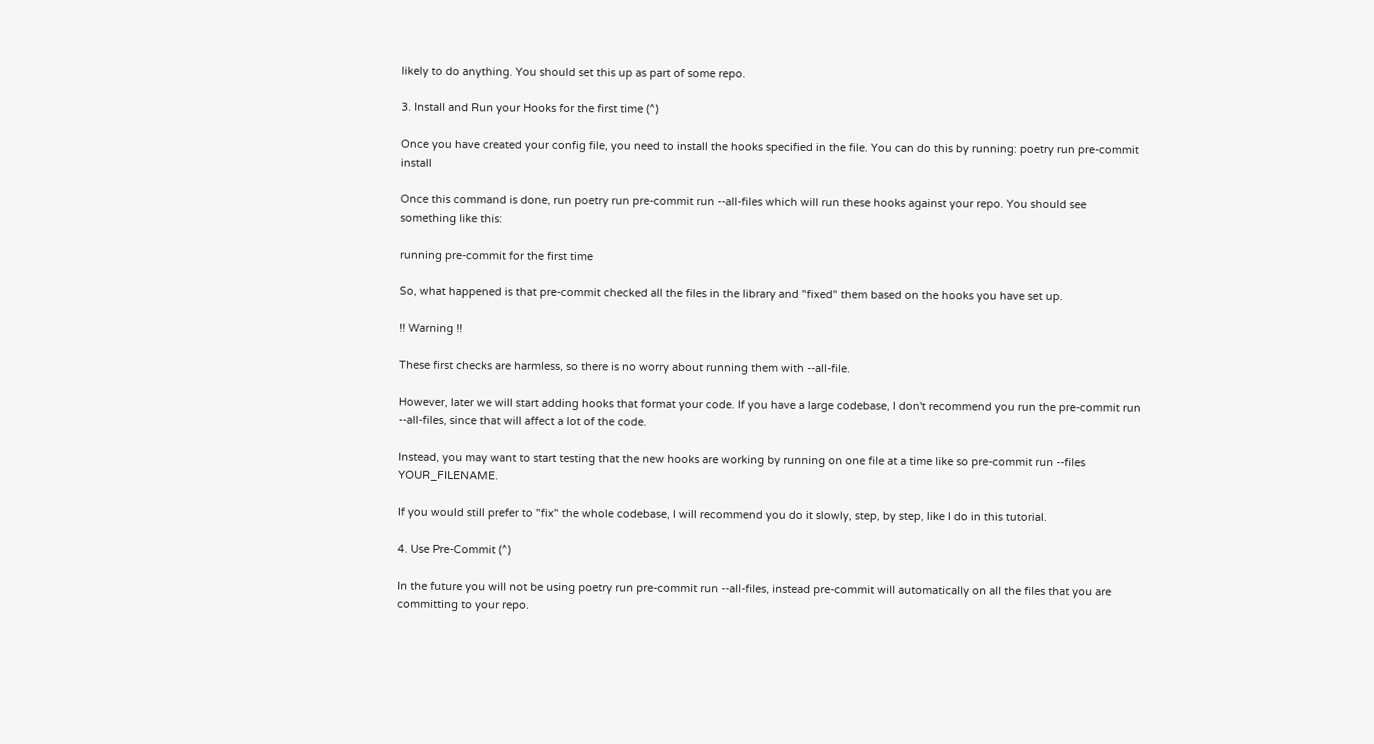likely to do anything. You should set this up as part of some repo.

3. Install and Run your Hooks for the first time (^)

Once you have created your config file, you need to install the hooks specified in the file. You can do this by running: poetry run pre-commit install

Once this command is done, run poetry run pre-commit run --all-files which will run these hooks against your repo. You should see something like this:

running pre-commit for the first time

So, what happened is that pre-commit checked all the files in the library and "fixed" them based on the hooks you have set up.

!! Warning !!

These first checks are harmless, so there is no worry about running them with --all-file.

However, later we will start adding hooks that format your code. If you have a large codebase, I don't recommend you run the pre-commit run --all-files, since that will affect a lot of the code.

Instead, you may want to start testing that the new hooks are working by running on one file at a time like so pre-commit run --files YOUR_FILENAME.

If you would still prefer to "fix" the whole codebase, I will recommend you do it slowly, step, by step, like I do in this tutorial.

4. Use Pre-Commit (^)

In the future you will not be using poetry run pre-commit run --all-files, instead pre-commit will automatically on all the files that you are committing to your repo.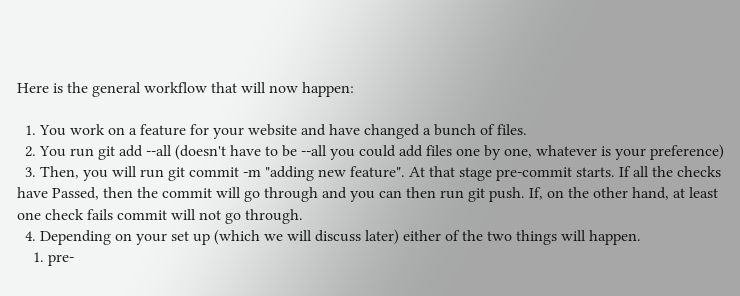Here is the general workflow that will now happen:

  1. You work on a feature for your website and have changed a bunch of files.
  2. You run git add --all (doesn't have to be --all you could add files one by one, whatever is your preference)
  3. Then, you will run git commit -m "adding new feature". At that stage pre-commit starts. If all the checks have Passed, then the commit will go through and you can then run git push. If, on the other hand, at least one check fails commit will not go through.
  4. Depending on your set up (which we will discuss later) either of the two things will happen.
    1. pre-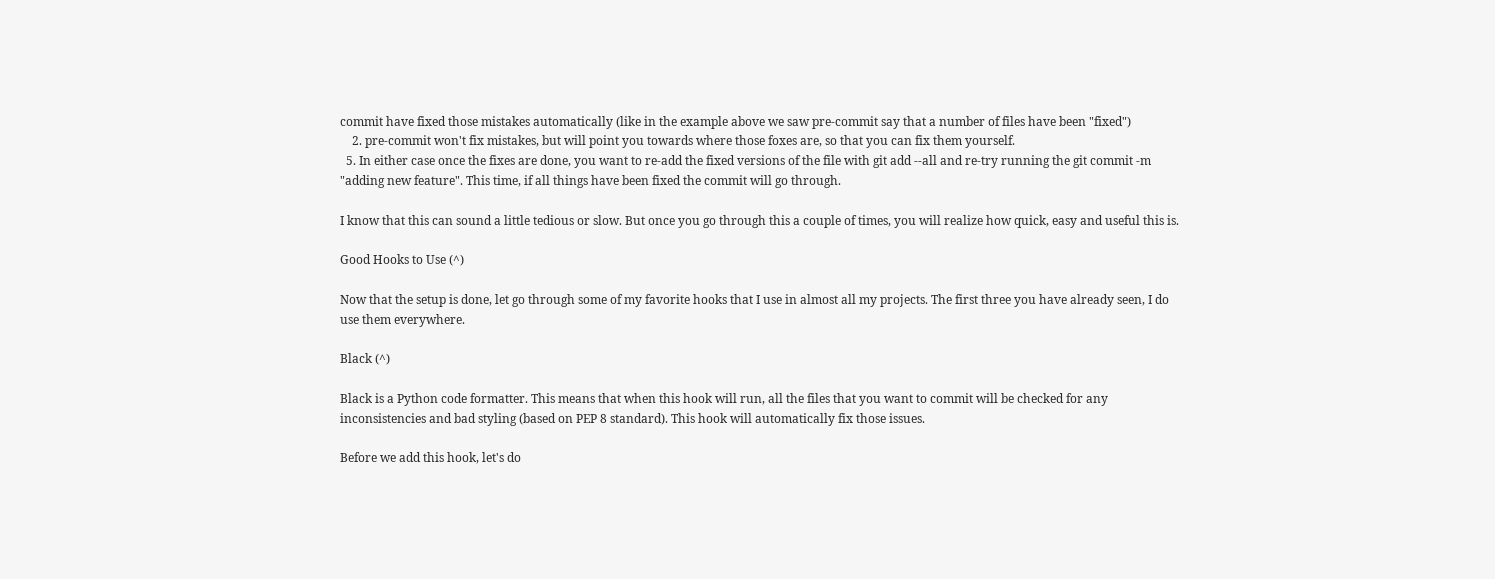commit have fixed those mistakes automatically (like in the example above we saw pre-commit say that a number of files have been "fixed")
    2. pre-commit won't fix mistakes, but will point you towards where those foxes are, so that you can fix them yourself.
  5. In either case once the fixes are done, you want to re-add the fixed versions of the file with git add --all and re-try running the git commit -m "adding new feature". This time, if all things have been fixed the commit will go through.

I know that this can sound a little tedious or slow. But once you go through this a couple of times, you will realize how quick, easy and useful this is.

Good Hooks to Use (^)

Now that the setup is done, let go through some of my favorite hooks that I use in almost all my projects. The first three you have already seen, I do use them everywhere.

Black (^)

Black is a Python code formatter. This means that when this hook will run, all the files that you want to commit will be checked for any inconsistencies and bad styling (based on PEP 8 standard). This hook will automatically fix those issues.

Before we add this hook, let's do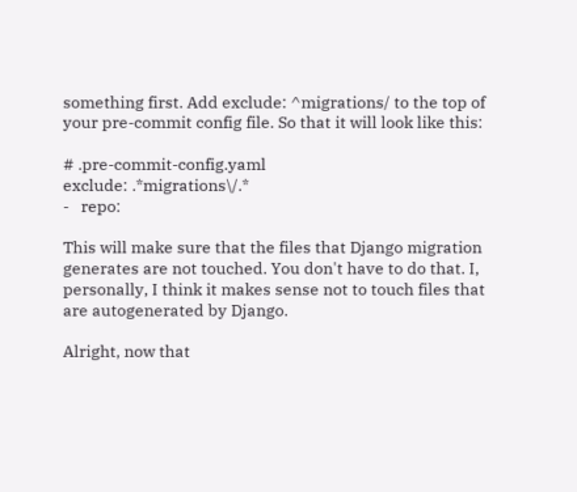something first. Add exclude: ^migrations/ to the top of your pre-commit config file. So that it will look like this:

# .pre-commit-config.yaml
exclude: .*migrations\/.*
-   repo:

This will make sure that the files that Django migration generates are not touched. You don't have to do that. I, personally, I think it makes sense not to touch files that are autogenerated by Django.

Alright, now that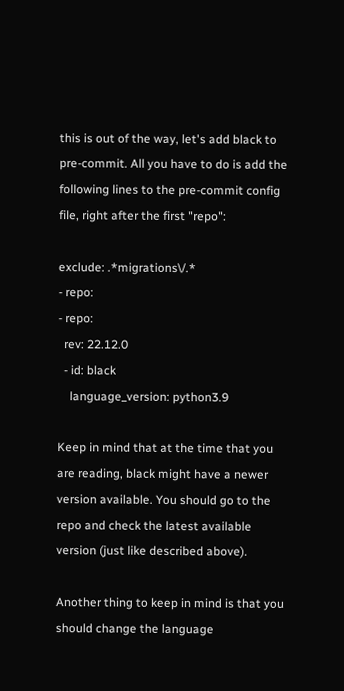this is out of the way, let's add black to pre-commit. All you have to do is add the following lines to the pre-commit config file, right after the first "repo":

exclude: .*migrations\/.*
- repo:
- repo:
  rev: 22.12.0
  - id: black
    language_version: python3.9

Keep in mind that at the time that you are reading, black might have a newer version available. You should go to the repo and check the latest available version (just like described above).

Another thing to keep in mind is that you should change the language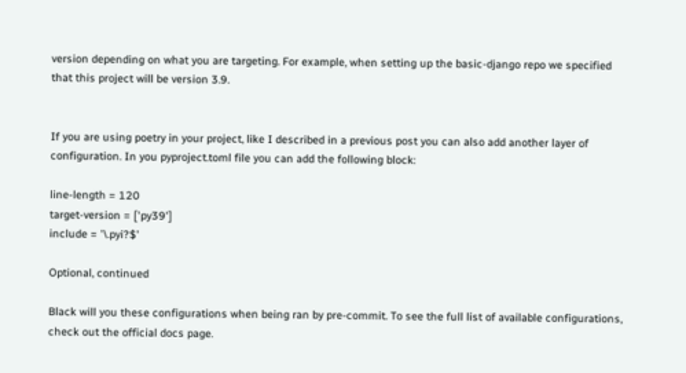version depending on what you are targeting. For example, when setting up the basic-django repo we specified that this project will be version 3.9.


If you are using poetry in your project, like I described in a previous post you can also add another layer of configuration. In you pyproject.toml file you can add the following block:

line-length = 120
target-version = ['py39']
include = '\.pyi?$'

Optional, continued

Black will you these configurations when being ran by pre-commit. To see the full list of available configurations, check out the official docs page.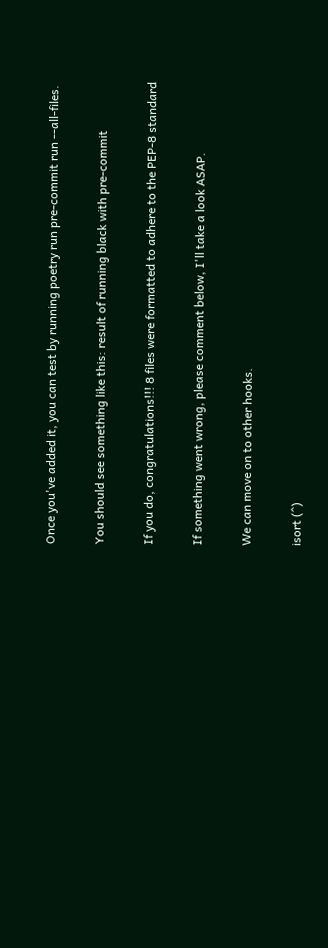Once you've added it, you can test by running poetry run pre-commit run --all-files.

You should see something like this: result of running black with pre-commit

If you do, congratulations!!! 8 files were formatted to adhere to the PEP-8 standard

If something went wrong, please comment below, I'll take a look ASAP.

We can move on to other hooks.

isort (^)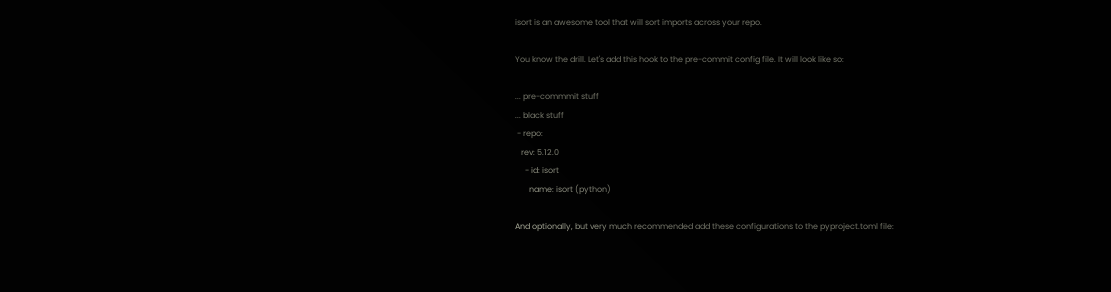isort is an awesome tool that will sort imports across your repo.

You know the drill. Let's add this hook to the pre-commit config file. It will look like so:

... pre-commmit stuff
... black stuff
 - repo:
   rev: 5.12.0
     - id: isort
       name: isort (python)

And optionally, but very much recommended add these configurations to the pyproject.toml file: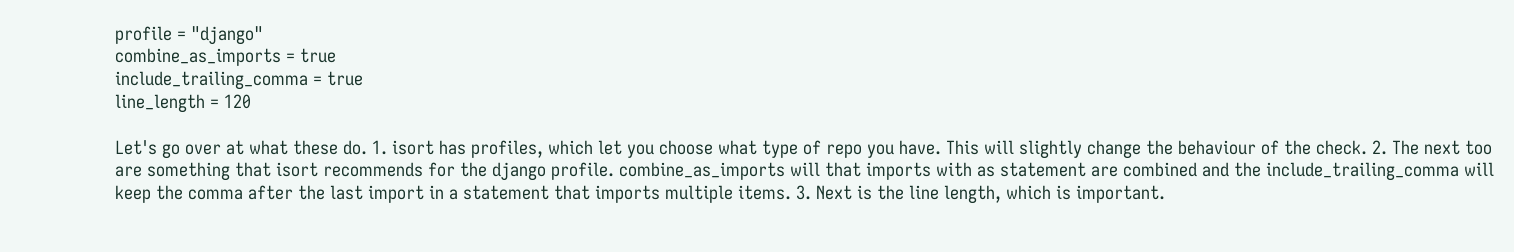profile = "django"
combine_as_imports = true
include_trailing_comma = true
line_length = 120

Let's go over at what these do. 1. isort has profiles, which let you choose what type of repo you have. This will slightly change the behaviour of the check. 2. The next too are something that isort recommends for the django profile. combine_as_imports will that imports with as statement are combined and the include_trailing_comma will keep the comma after the last import in a statement that imports multiple items. 3. Next is the line length, which is important.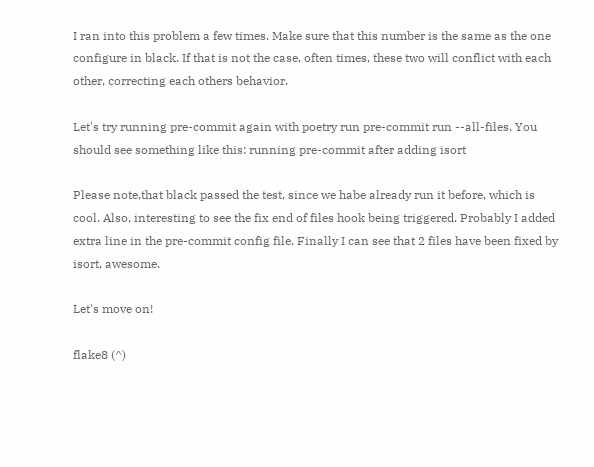I ran into this problem a few times. Make sure that this number is the same as the one configure in black. If that is not the case, often times, these two will conflict with each other, correcting each others behavior.

Let's try running pre-commit again with poetry run pre-commit run --all-files. You should see something like this: running pre-commit after adding isort

Please note,that black passed the test, since we habe already run it before, which is cool. Also, interesting to see the fix end of files hook being triggered. Probably I added extra line in the pre-commit config file. Finally I can see that 2 files have been fixed by isort, awesome.

Let's move on!

flake8 (^)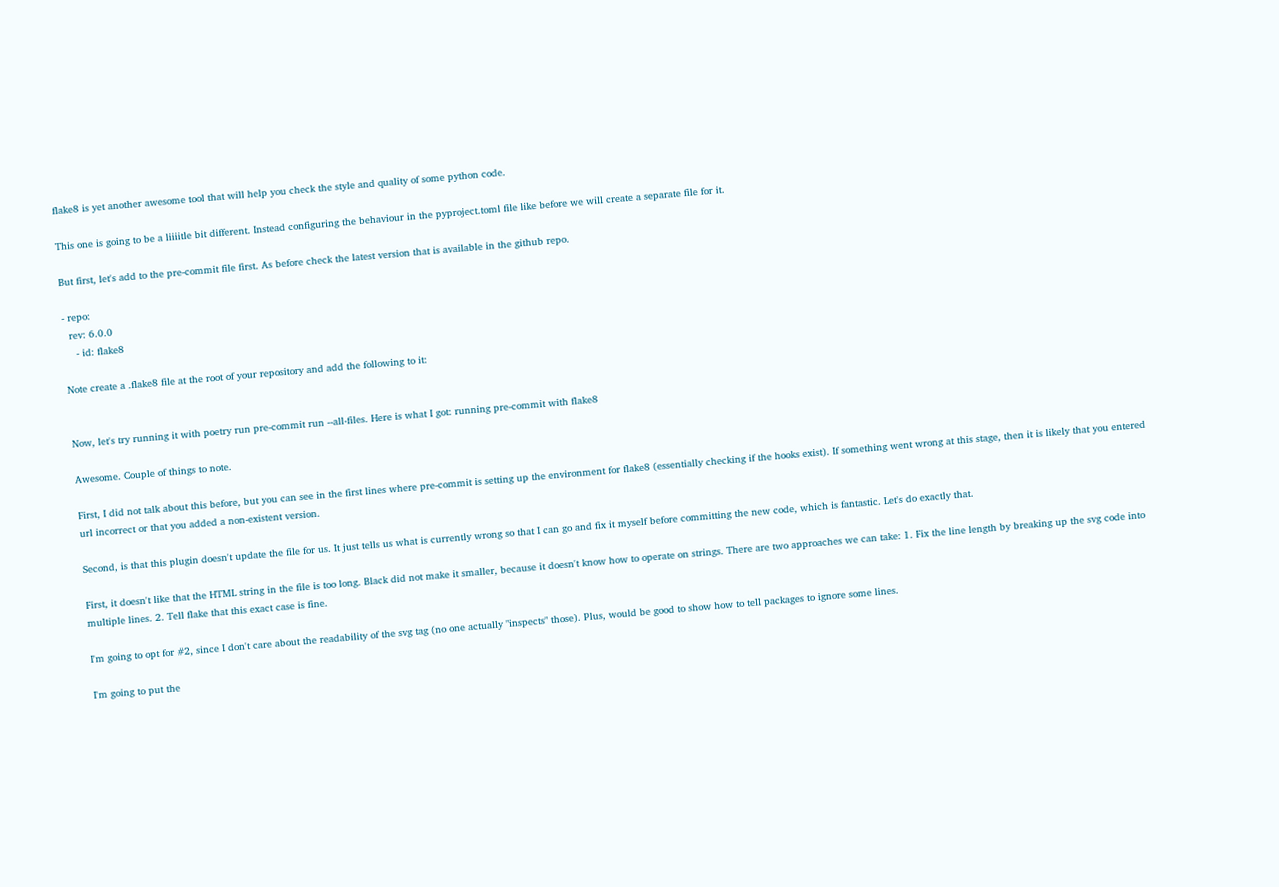flake8 is yet another awesome tool that will help you check the style and quality of some python code.

This one is going to be a liiiitle bit different. Instead configuring the behaviour in the pyproject.toml file like before we will create a separate file for it.

But first, let's add to the pre-commit file first. As before check the latest version that is available in the github repo.

- repo:
  rev: 6.0.0
    - id: flake8

Note create a .flake8 file at the root of your repository and add the following to it:


Now, let's try running it with poetry run pre-commit run --all-files. Here is what I got: running pre-commit with flake8

Awesome. Couple of things to note.

First, I did not talk about this before, but you can see in the first lines where pre-commit is setting up the environment for flake8 (essentially checking if the hooks exist). If something went wrong at this stage, then it is likely that you entered url incorrect or that you added a non-existent version.

Second, is that this plugin doesn't update the file for us. It just tells us what is currently wrong so that I can go and fix it myself before committing the new code, which is fantastic. Let's do exactly that.

First, it doesn't like that the HTML string in the file is too long. Black did not make it smaller, because it doesn't know how to operate on strings. There are two approaches we can take: 1. Fix the line length by breaking up the svg code into multiple lines. 2. Tell flake that this exact case is fine.

I'm going to opt for #2, since I don't care about the readability of the svg tag (no one actually "inspects" those). Plus, would be good to show how to tell packages to ignore some lines.

I'm going to put the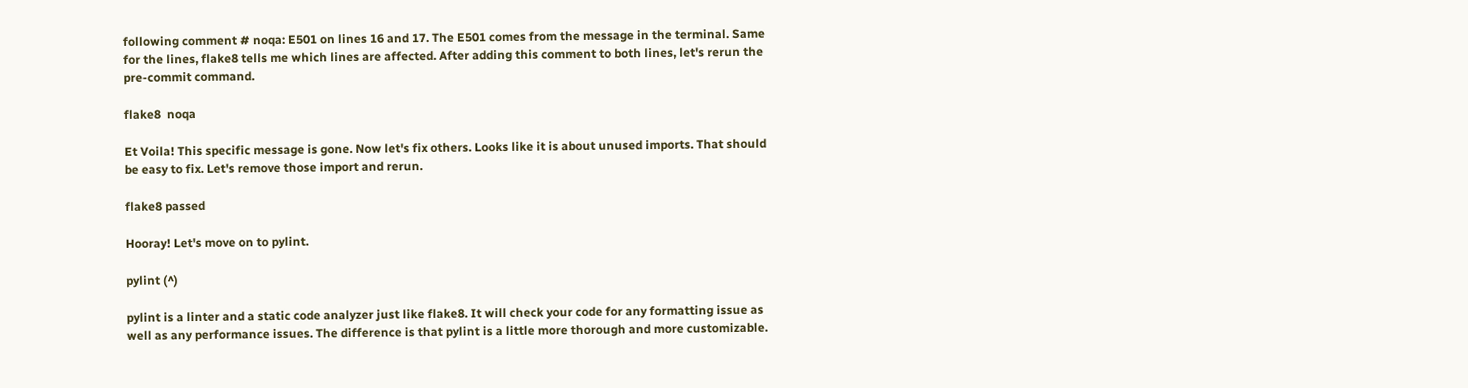following comment # noqa: E501 on lines 16 and 17. The E501 comes from the message in the terminal. Same for the lines, flake8 tells me which lines are affected. After adding this comment to both lines, let's rerun the pre-commit command.

flake8  noqa

Et Voila! This specific message is gone. Now let's fix others. Looks like it is about unused imports. That should be easy to fix. Let's remove those import and rerun.

flake8 passed

Hooray! Let's move on to pylint.

pylint (^)

pylint is a linter and a static code analyzer just like flake8. It will check your code for any formatting issue as well as any performance issues. The difference is that pylint is a little more thorough and more customizable.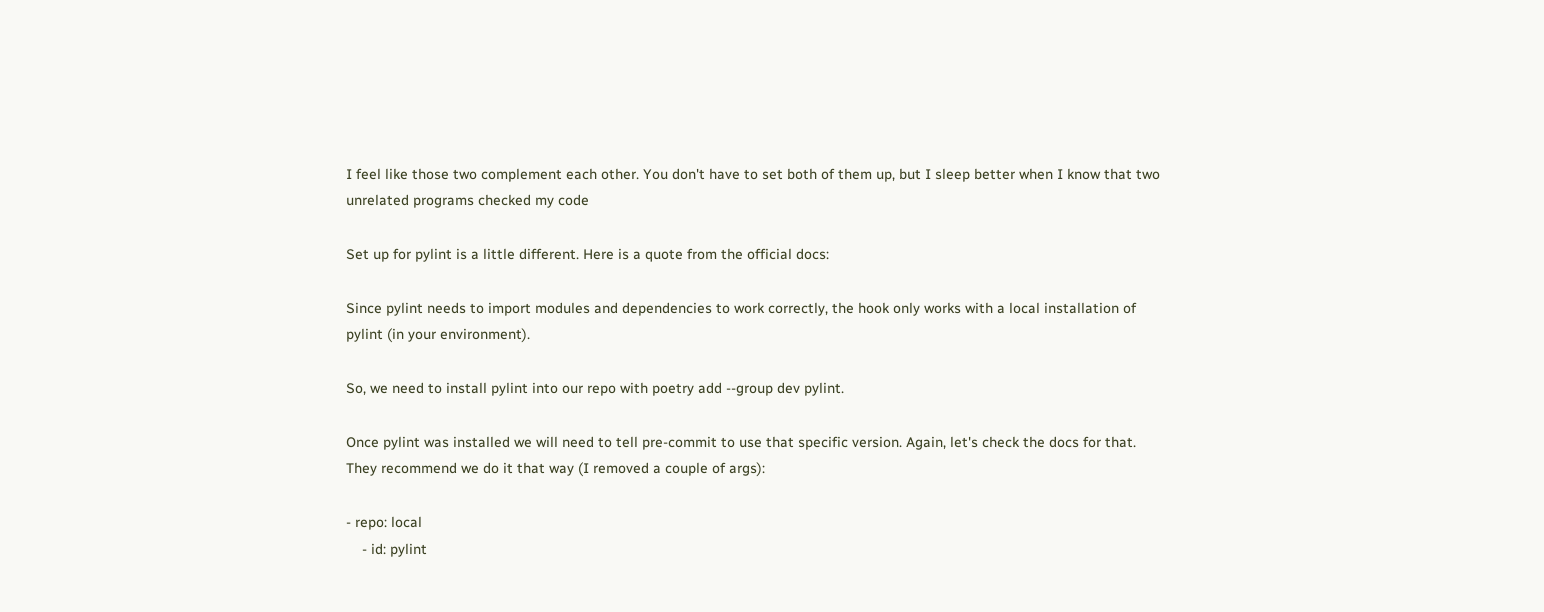I feel like those two complement each other. You don't have to set both of them up, but I sleep better when I know that two unrelated programs checked my code

Set up for pylint is a little different. Here is a quote from the official docs:

Since pylint needs to import modules and dependencies to work correctly, the hook only works with a local installation of pylint (in your environment).

So, we need to install pylint into our repo with poetry add --group dev pylint.

Once pylint was installed we will need to tell pre-commit to use that specific version. Again, let's check the docs for that. They recommend we do it that way (I removed a couple of args):

- repo: local
    - id: pylint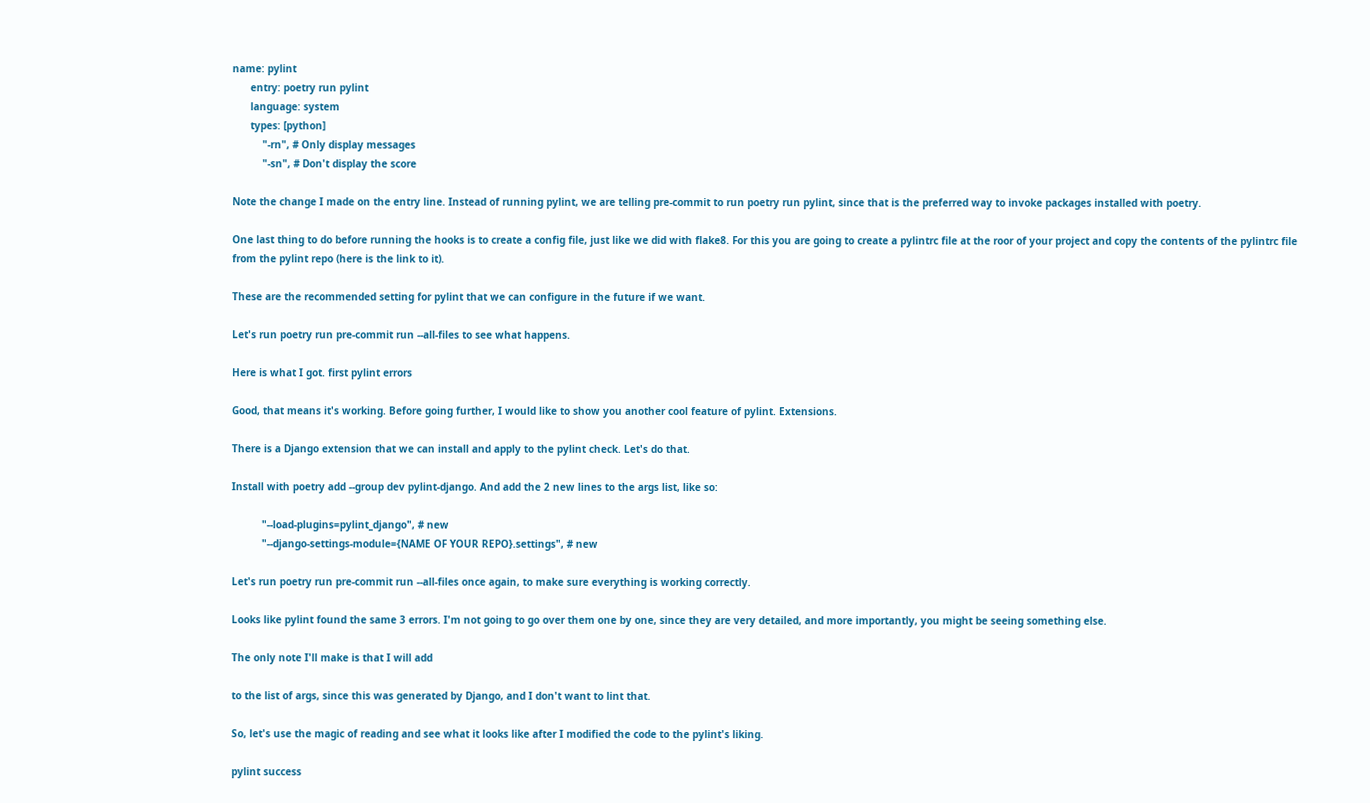name: pylint
      entry: poetry run pylint
      language: system
      types: [python]
          "-rn", # Only display messages
          "-sn", # Don't display the score

Note the change I made on the entry line. Instead of running pylint, we are telling pre-commit to run poetry run pylint, since that is the preferred way to invoke packages installed with poetry.

One last thing to do before running the hooks is to create a config file, just like we did with flake8. For this you are going to create a pylintrc file at the roor of your project and copy the contents of the pylintrc file from the pylint repo (here is the link to it).

These are the recommended setting for pylint that we can configure in the future if we want.

Let's run poetry run pre-commit run --all-files to see what happens.

Here is what I got. first pylint errors

Good, that means it's working. Before going further, I would like to show you another cool feature of pylint. Extensions.

There is a Django extension that we can install and apply to the pylint check. Let's do that.

Install with poetry add --group dev pylint-django. And add the 2 new lines to the args list, like so:

          "--load-plugins=pylint_django", # new
          "--django-settings-module={NAME OF YOUR REPO}.settings", # new

Let's run poetry run pre-commit run --all-files once again, to make sure everything is working correctly.

Looks like pylint found the same 3 errors. I'm not going to go over them one by one, since they are very detailed, and more importantly, you might be seeing something else.

The only note I'll make is that I will add

to the list of args, since this was generated by Django, and I don't want to lint that.

So, let's use the magic of reading and see what it looks like after I modified the code to the pylint's liking.

pylint success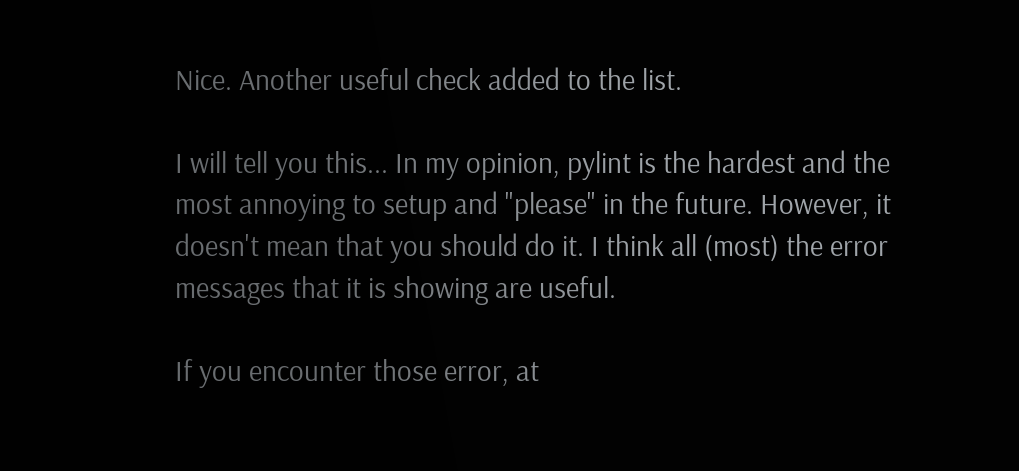Nice. Another useful check added to the list.

I will tell you this... In my opinion, pylint is the hardest and the most annoying to setup and "please" in the future. However, it doesn't mean that you should do it. I think all (most) the error messages that it is showing are useful.

If you encounter those error, at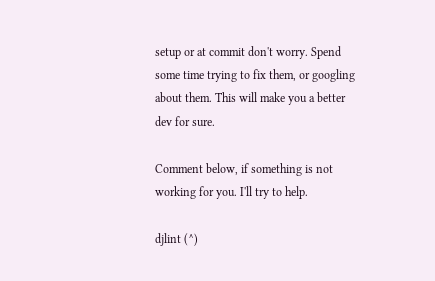setup or at commit don't worry. Spend some time trying to fix them, or googling about them. This will make you a better dev for sure.

Comment below, if something is not working for you. I'll try to help.

djlint (^)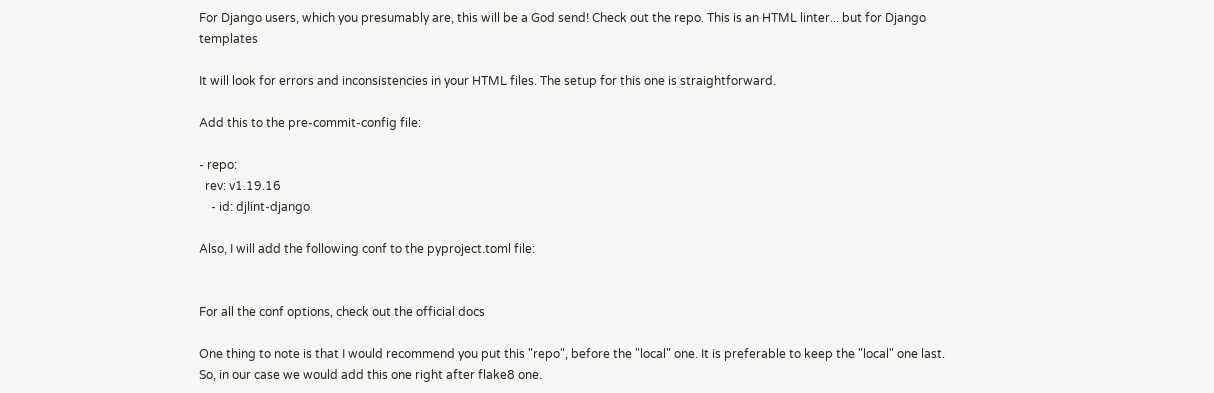For Django users, which you presumably are, this will be a God send! Check out the repo. This is an HTML linter... but for Django templates

It will look for errors and inconsistencies in your HTML files. The setup for this one is straightforward.

Add this to the pre-commit-config file:

- repo:
  rev: v1.19.16
    - id: djlint-django

Also, I will add the following conf to the pyproject.toml file:


For all the conf options, check out the official docs

One thing to note is that I would recommend you put this "repo", before the "local" one. It is preferable to keep the "local" one last. So, in our case we would add this one right after flake8 one.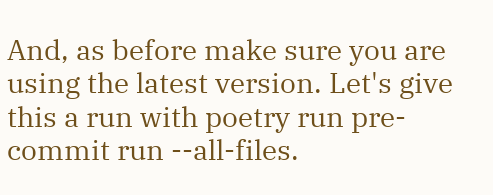And, as before make sure you are using the latest version. Let's give this a run with poetry run pre-commit run --all-files.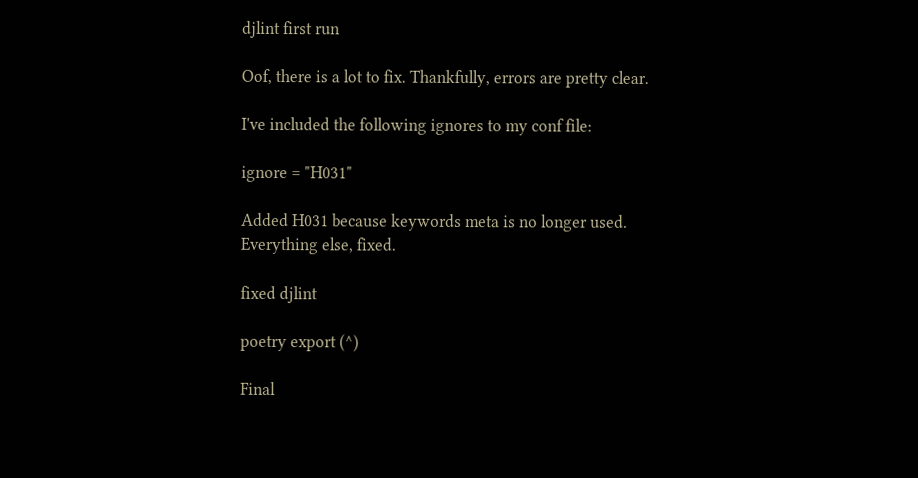djlint first run

Oof, there is a lot to fix. Thankfully, errors are pretty clear.

I've included the following ignores to my conf file:

ignore = "H031"

Added H031 because keywords meta is no longer used. Everything else, fixed.

fixed djlint

poetry export (^)

Final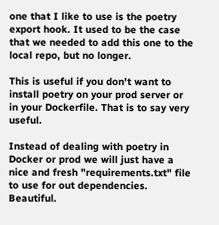one that I like to use is the poetry export hook. It used to be the case that we needed to add this one to the local repo, but no longer.

This is useful if you don't want to install poetry on your prod server or in your Dockerfile. That is to say very useful.

Instead of dealing with poetry in Docker or prod we will just have a nice and fresh "requirements.txt" file to use for out dependencies. Beautiful.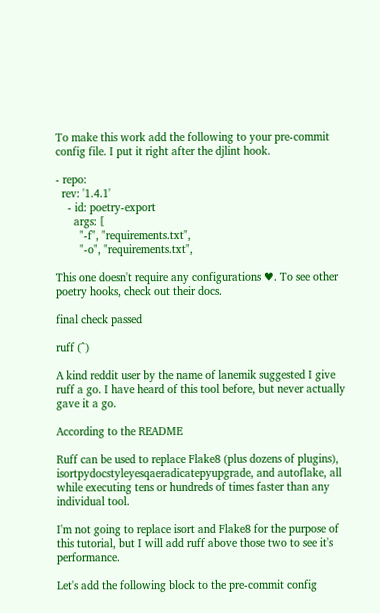To make this work add the following to your pre-commit config file. I put it right after the djlint hook.

- repo:
  rev: '1.4.1'
    - id: poetry-export
      args: [
        "-f", "requirements.txt",
        "-o", "requirements.txt",

This one doesn't require any configurations ♥. To see other poetry hooks, check out their docs.

final check passed

ruff (^)

A kind reddit user by the name of lanemik suggested I give ruff a go. I have heard of this tool before, but never actually gave it a go.

According to the README

Ruff can be used to replace Flake8 (plus dozens of plugins), isortpydocstyleyesqaeradicatepyupgrade, and autoflake, all while executing tens or hundreds of times faster than any individual tool.

I'm not going to replace isort and Flake8 for the purpose of this tutorial, but I will add ruff above those two to see it's performance.

Let's add the following block to the pre-commit config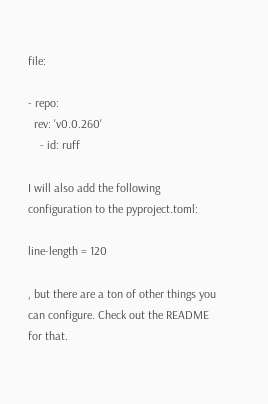file:

- repo:
  rev: 'v0.0.260'
    - id: ruff

I will also add the following configuration to the pyproject.toml:

line-length = 120

, but there are a ton of other things you can configure. Check out the README for that.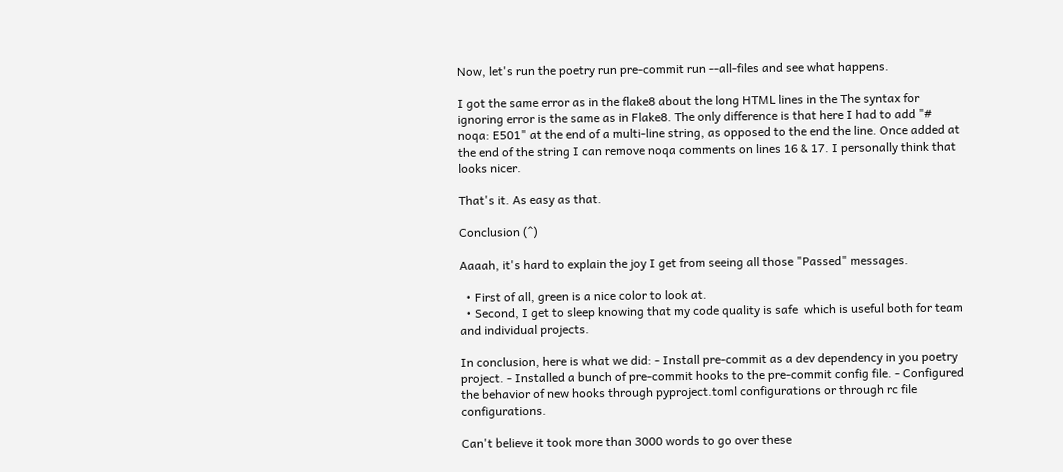Now, let's run the poetry run pre-commit run --all-files and see what happens.

I got the same error as in the flake8 about the long HTML lines in the The syntax for ignoring error is the same as in Flake8. The only difference is that here I had to add "# noqa: E501" at the end of a multi-line string, as opposed to the end the line. Once added at the end of the string I can remove noqa comments on lines 16 & 17. I personally think that looks nicer.

That's it. As easy as that.

Conclusion (^)

Aaaah, it's hard to explain the joy I get from seeing all those "Passed" messages.

  • First of all, green is a nice color to look at.
  • Second, I get to sleep knowing that my code quality is safe  which is useful both for team and individual projects.

In conclusion, here is what we did: - Install pre-commit as a dev dependency in you poetry project. - Installed a bunch of pre-commit hooks to the pre-commit config file. - Configured the behavior of new hooks through pyproject.toml configurations or through rc file configurations.

Can't believe it took more than 3000 words to go over these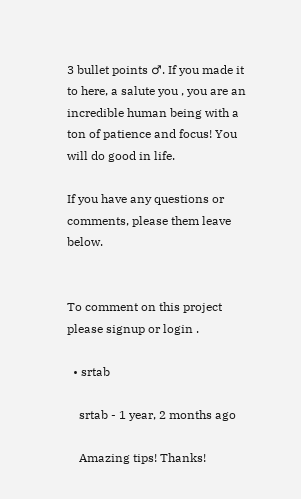3 bullet points ♂. If you made it to here, a salute you , you are an incredible human being with a ton of patience and focus! You will do good in life.

If you have any questions or comments, please them leave below.


To comment on this project please signup or login .

  • srtab

    srtab - 1 year, 2 months ago

    Amazing tips! Thanks!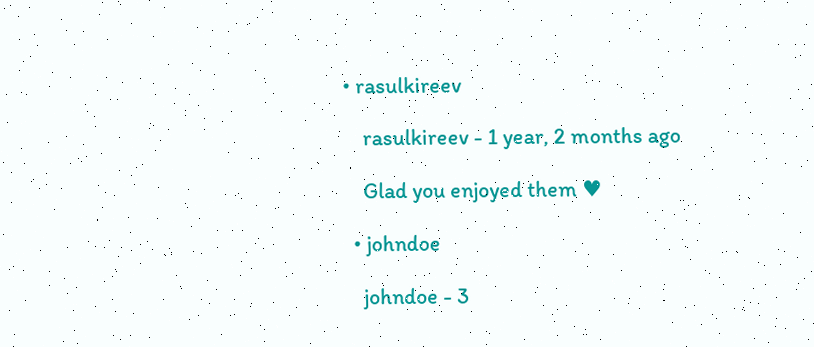• rasulkireev

    rasulkireev - 1 year, 2 months ago

    Glad you enjoyed them ♥

  • johndoe

    johndoe - 3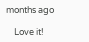months ago

    Love it!